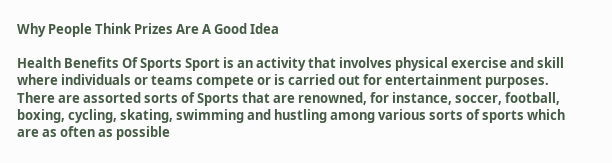Why People Think Prizes Are A Good Idea

Health Benefits Of Sports Sport is an activity that involves physical exercise and skill where individuals or teams compete or is carried out for entertainment purposes. There are assorted sorts of Sports that are renowned, for instance, soccer, football, boxing, cycling, skating, swimming and hustling among various sorts of sports which are as often as possible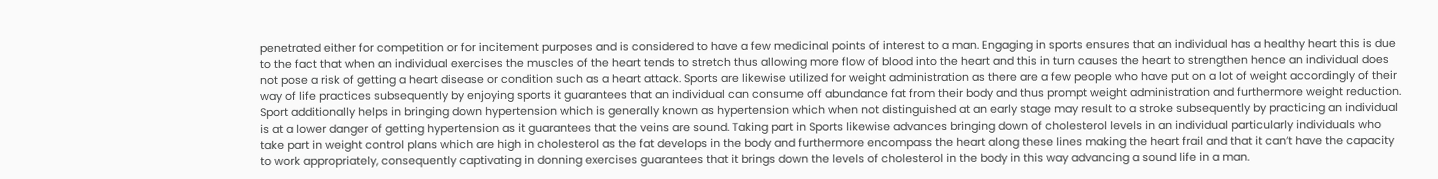penetrated either for competition or for incitement purposes and is considered to have a few medicinal points of interest to a man. Engaging in sports ensures that an individual has a healthy heart this is due to the fact that when an individual exercises the muscles of the heart tends to stretch thus allowing more flow of blood into the heart and this in turn causes the heart to strengthen hence an individual does not pose a risk of getting a heart disease or condition such as a heart attack. Sports are likewise utilized for weight administration as there are a few people who have put on a lot of weight accordingly of their way of life practices subsequently by enjoying sports it guarantees that an individual can consume off abundance fat from their body and thus prompt weight administration and furthermore weight reduction. Sport additionally helps in bringing down hypertension which is generally known as hypertension which when not distinguished at an early stage may result to a stroke subsequently by practicing an individual is at a lower danger of getting hypertension as it guarantees that the veins are sound. Taking part in Sports likewise advances bringing down of cholesterol levels in an individual particularly individuals who take part in weight control plans which are high in cholesterol as the fat develops in the body and furthermore encompass the heart along these lines making the heart frail and that it can’t have the capacity to work appropriately, consequently captivating in donning exercises guarantees that it brings down the levels of cholesterol in the body in this way advancing a sound life in a man.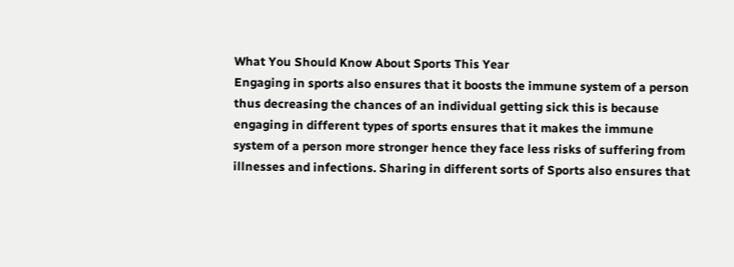What You Should Know About Sports This Year
Engaging in sports also ensures that it boosts the immune system of a person thus decreasing the chances of an individual getting sick this is because engaging in different types of sports ensures that it makes the immune system of a person more stronger hence they face less risks of suffering from illnesses and infections. Sharing in different sorts of Sports also ensures that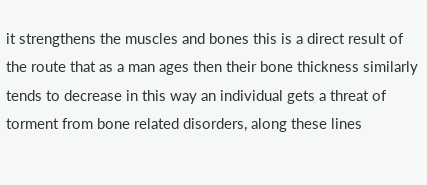it strengthens the muscles and bones this is a direct result of the route that as a man ages then their bone thickness similarly tends to decrease in this way an individual gets a threat of torment from bone related disorders, along these lines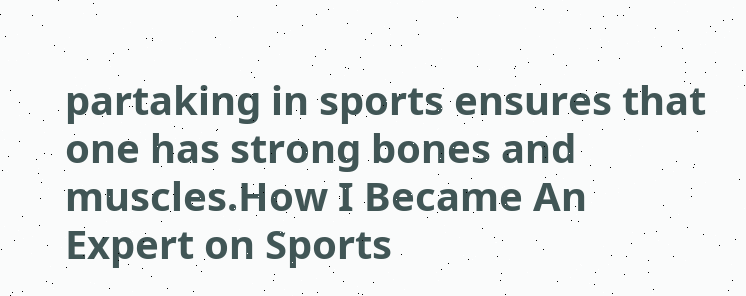partaking in sports ensures that one has strong bones and muscles.How I Became An Expert on Sports